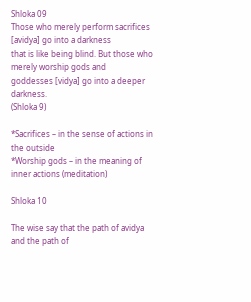Shloka 09
Those who merely perform sacrifices [avidya] go into a darkness
that is like being blind. But those who merely worship gods and
goddesses [vidya] go into a deeper darkness.
(Shloka 9)

*Sacrifices – in the sense of actions in the outside
*Worship gods – in the meaning of inner actions (meditation)

Shloka 10

The wise say that the path of avidya and the path of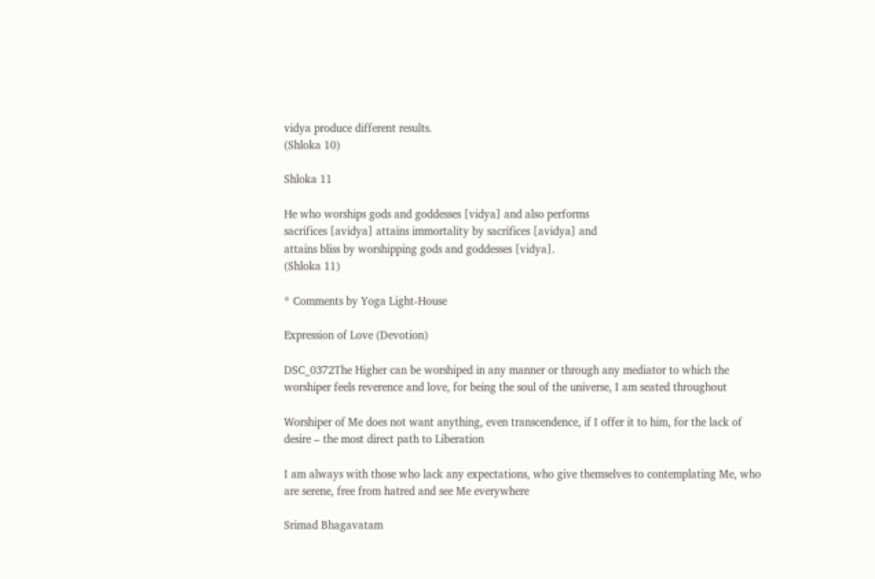vidya produce different results.
(Shloka 10)

Shloka 11

He who worships gods and goddesses [vidya] and also performs
sacrifices [avidya] attains immortality by sacrifices [avidya] and
attains bliss by worshipping gods and goddesses [vidya].
(Shloka 11)

* Comments by Yoga Light-House

Expression of Love (Devotion)

DSC_0372The Higher can be worshiped in any manner or through any mediator to which the worshiper feels reverence and love, for being the soul of the universe, I am seated throughout

Worshiper of Me does not want anything, even transcendence, if I offer it to him, for the lack of desire – the most direct path to Liberation

I am always with those who lack any expectations, who give themselves to contemplating Me, who are serene, free from hatred and see Me everywhere

Srimad Bhagavatam